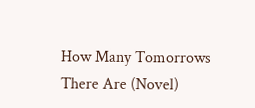How Many Tomorrows There Are (Novel)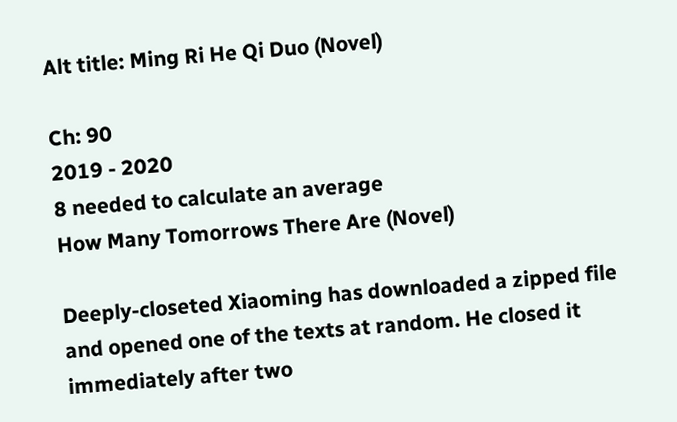Alt title: Ming Ri He Qi Duo (Novel)

Ch: 90
2019 - 2020
8 needed to calculate an average
How Many Tomorrows There Are (Novel)

Deeply-closeted Xiaoming has downloaded a zipped file and opened one of the texts at random. He closed it immediately after two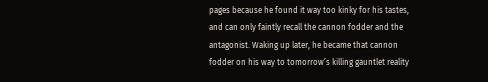pages because he found it way too kinky for his tastes, and can only faintly recall the cannon fodder and the antagonist. Waking up later, he became that cannon fodder on his way to tomorrow’s killing gauntlet reality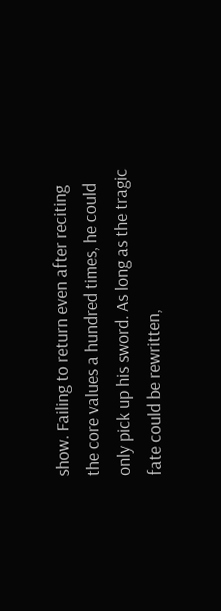show. Failing to return even after reciting the core values a hundred times, he could only pick up his sword. As long as the tragic fate could be rewritten,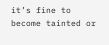it’s fine to become tainted or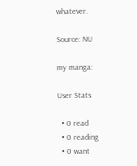whatever.

Source: NU

my manga:

User Stats

  • 0 read
  • 0 reading
  • 0 want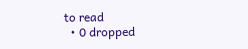to read
  • 0 dropped